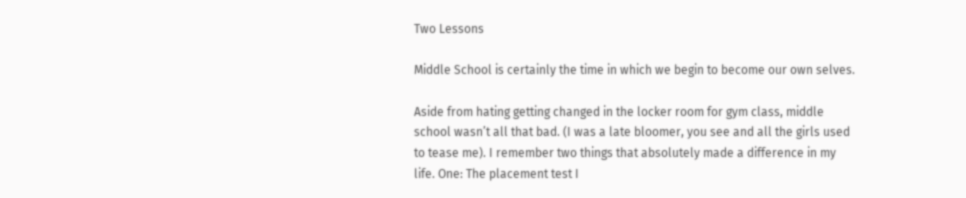Two Lessons

Middle School is certainly the time in which we begin to become our own selves.

Aside from hating getting changed in the locker room for gym class, middle school wasn’t all that bad. (I was a late bloomer, you see and all the girls used to tease me). I remember two things that absolutely made a difference in my life. One: The placement test I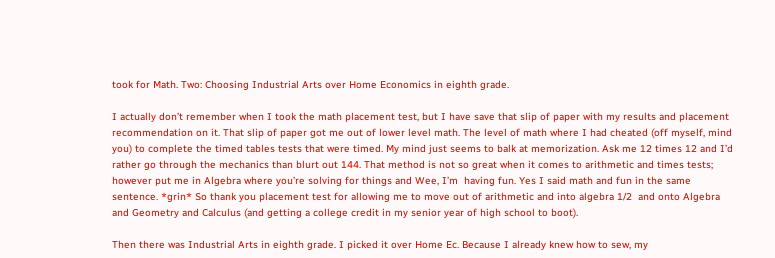took for Math. Two: Choosing Industrial Arts over Home Economics in eighth grade.

I actually don’t remember when I took the math placement test, but I have save that slip of paper with my results and placement recommendation on it. That slip of paper got me out of lower level math. The level of math where I had cheated (off myself, mind you) to complete the timed tables tests that were timed. My mind just seems to balk at memorization. Ask me 12 times 12 and I’d rather go through the mechanics than blurt out 144. That method is not so great when it comes to arithmetic and times tests; however put me in Algebra where you’re solving for things and Wee, I’m  having fun. Yes I said math and fun in the same sentence. *grin* So thank you placement test for allowing me to move out of arithmetic and into algebra 1/2  and onto Algebra and Geometry and Calculus (and getting a college credit in my senior year of high school to boot).

Then there was Industrial Arts in eighth grade. I picked it over Home Ec. Because I already knew how to sew, my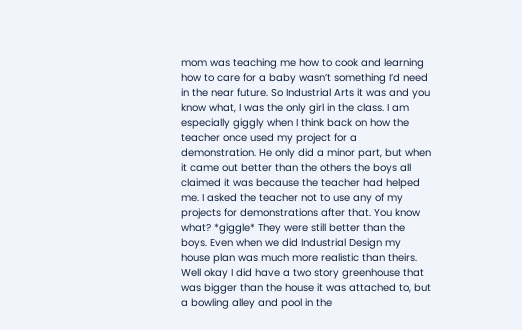mom was teaching me how to cook and learning how to care for a baby wasn’t something I’d need in the near future. So Industrial Arts it was and you know what, I was the only girl in the class. I am especially giggly when I think back on how the teacher once used my project for a demonstration. He only did a minor part, but when it came out better than the others the boys all claimed it was because the teacher had helped me. I asked the teacher not to use any of my projects for demonstrations after that. You know what? *giggle* They were still better than the boys. Even when we did Industrial Design my house plan was much more realistic than theirs. Well okay I did have a two story greenhouse that was bigger than the house it was attached to, but a bowling alley and pool in the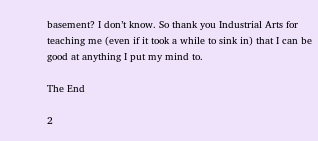basement? I don’t know. So thank you Industrial Arts for teaching me (even if it took a while to sink in) that I can be good at anything I put my mind to.

The End

2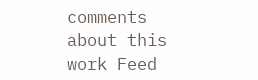comments about this work Feed